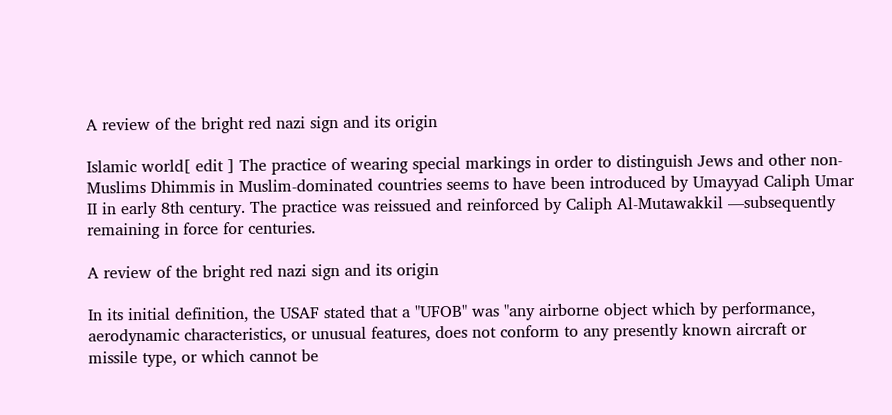A review of the bright red nazi sign and its origin

Islamic world[ edit ] The practice of wearing special markings in order to distinguish Jews and other non-Muslims Dhimmis in Muslim-dominated countries seems to have been introduced by Umayyad Caliph Umar II in early 8th century. The practice was reissued and reinforced by Caliph Al-Mutawakkil —subsequently remaining in force for centuries.

A review of the bright red nazi sign and its origin

In its initial definition, the USAF stated that a "UFOB" was "any airborne object which by performance, aerodynamic characteristics, or unusual features, does not conform to any presently known aircraft or missile type, or which cannot be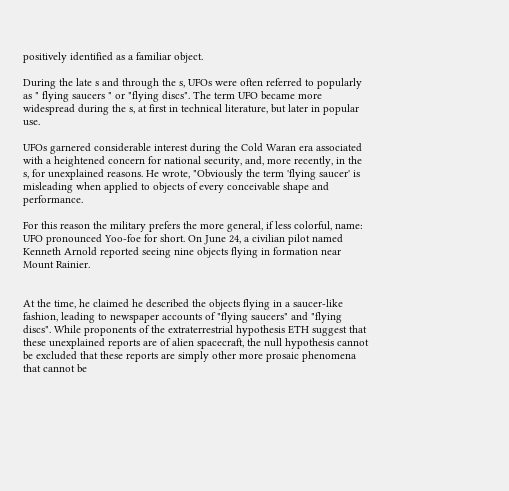positively identified as a familiar object.

During the late s and through the s, UFOs were often referred to popularly as " flying saucers " or "flying discs". The term UFO became more widespread during the s, at first in technical literature, but later in popular use.

UFOs garnered considerable interest during the Cold Waran era associated with a heightened concern for national security, and, more recently, in the s, for unexplained reasons. He wrote, "Obviously the term 'flying saucer' is misleading when applied to objects of every conceivable shape and performance.

For this reason the military prefers the more general, if less colorful, name: UFO pronounced Yoo-foe for short. On June 24, a civilian pilot named Kenneth Arnold reported seeing nine objects flying in formation near Mount Rainier.


At the time, he claimed he described the objects flying in a saucer-like fashion, leading to newspaper accounts of "flying saucers" and "flying discs". While proponents of the extraterrestrial hypothesis ETH suggest that these unexplained reports are of alien spacecraft, the null hypothesis cannot be excluded that these reports are simply other more prosaic phenomena that cannot be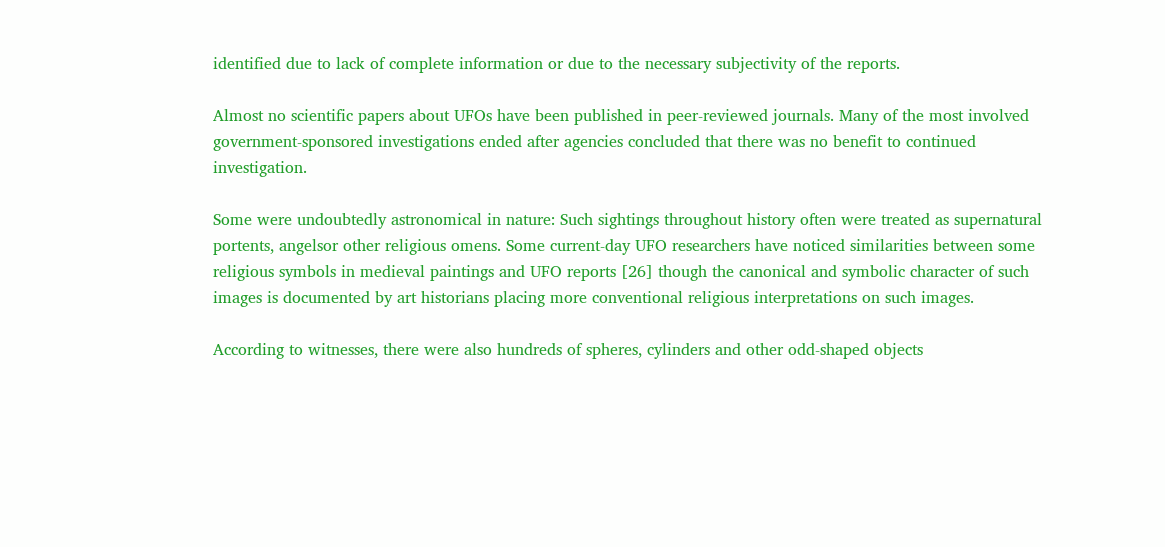identified due to lack of complete information or due to the necessary subjectivity of the reports.

Almost no scientific papers about UFOs have been published in peer-reviewed journals. Many of the most involved government-sponsored investigations ended after agencies concluded that there was no benefit to continued investigation.

Some were undoubtedly astronomical in nature: Such sightings throughout history often were treated as supernatural portents, angelsor other religious omens. Some current-day UFO researchers have noticed similarities between some religious symbols in medieval paintings and UFO reports [26] though the canonical and symbolic character of such images is documented by art historians placing more conventional religious interpretations on such images.

According to witnesses, there were also hundreds of spheres, cylinders and other odd-shaped objects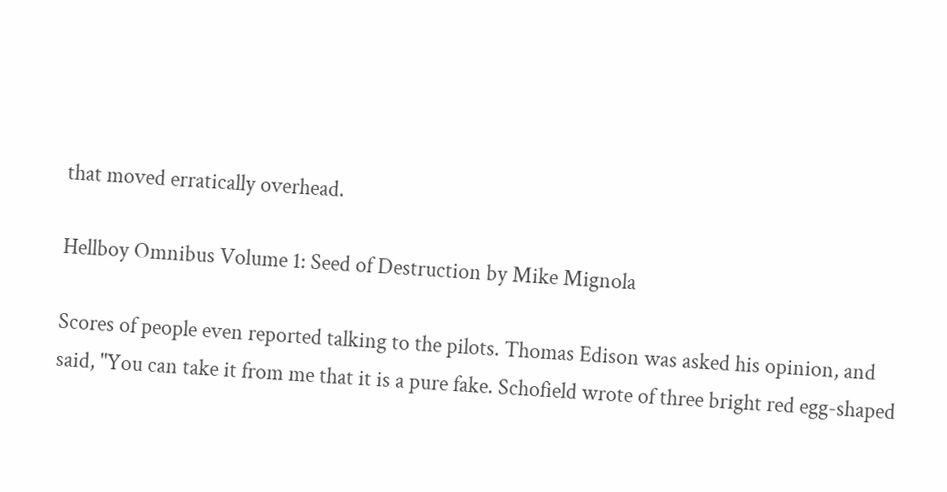that moved erratically overhead.

Hellboy Omnibus Volume 1: Seed of Destruction by Mike Mignola

Scores of people even reported talking to the pilots. Thomas Edison was asked his opinion, and said, "You can take it from me that it is a pure fake. Schofield wrote of three bright red egg-shaped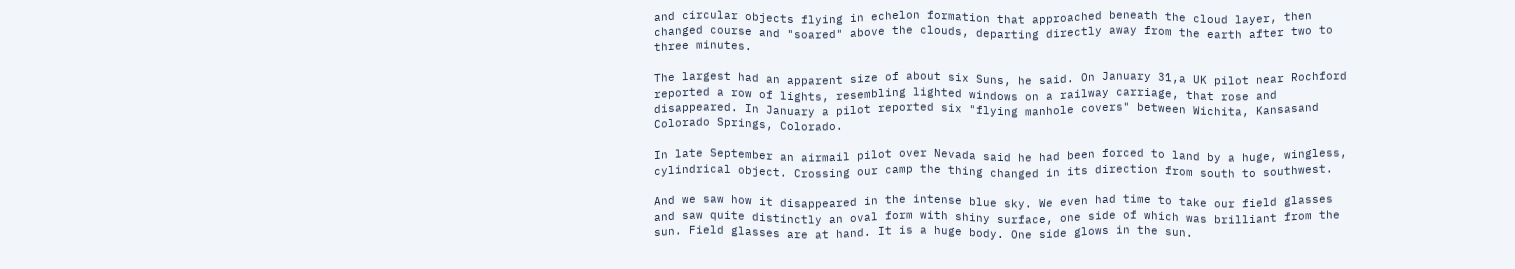and circular objects flying in echelon formation that approached beneath the cloud layer, then changed course and "soared" above the clouds, departing directly away from the earth after two to three minutes.

The largest had an apparent size of about six Suns, he said. On January 31,a UK pilot near Rochford reported a row of lights, resembling lighted windows on a railway carriage, that rose and disappeared. In January a pilot reported six "flying manhole covers" between Wichita, Kansasand Colorado Springs, Colorado.

In late September an airmail pilot over Nevada said he had been forced to land by a huge, wingless, cylindrical object. Crossing our camp the thing changed in its direction from south to southwest.

And we saw how it disappeared in the intense blue sky. We even had time to take our field glasses and saw quite distinctly an oval form with shiny surface, one side of which was brilliant from the sun. Field glasses are at hand. It is a huge body. One side glows in the sun.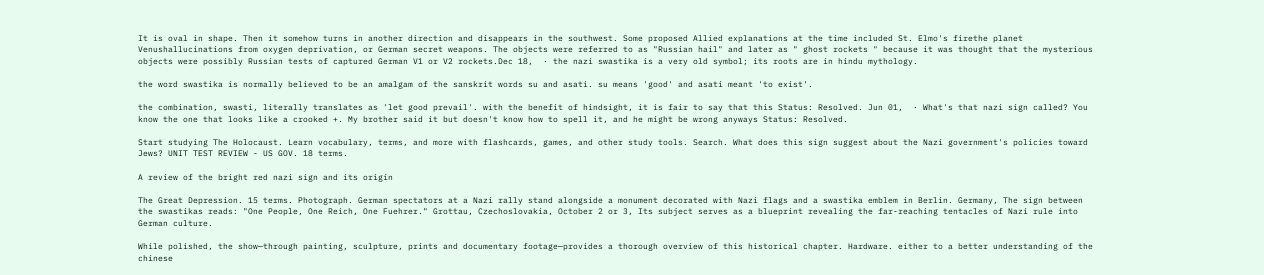It is oval in shape. Then it somehow turns in another direction and disappears in the southwest. Some proposed Allied explanations at the time included St. Elmo's firethe planet Venushallucinations from oxygen deprivation, or German secret weapons. The objects were referred to as "Russian hail" and later as " ghost rockets " because it was thought that the mysterious objects were possibly Russian tests of captured German V1 or V2 rockets.Dec 18,  · the nazi swastika is a very old symbol; its roots are in hindu mythology.

the word swastika is normally believed to be an amalgam of the sanskrit words su and asati. su means 'good' and asati meant 'to exist'.

the combination, swasti, literally translates as 'let good prevail'. with the benefit of hindsight, it is fair to say that this Status: Resolved. Jun 01,  · What's that nazi sign called? You know the one that looks like a crooked +. My brother said it but doesn't know how to spell it, and he might be wrong anyways Status: Resolved.

Start studying The Holocaust. Learn vocabulary, terms, and more with flashcards, games, and other study tools. Search. What does this sign suggest about the Nazi government's policies toward Jews? UNIT TEST REVIEW - US GOV. 18 terms.

A review of the bright red nazi sign and its origin

The Great Depression. 15 terms. Photograph. German spectators at a Nazi rally stand alongside a monument decorated with Nazi flags and a swastika emblem in Berlin. Germany, The sign between the swastikas reads: "One People, One Reich, One Fuehrer." Grottau, Czechoslovakia, October 2 or 3, Its subject serves as a blueprint revealing the far-reaching tentacles of Nazi rule into German culture.

While polished, the show—through painting, sculpture, prints and documentary footage—provides a thorough overview of this historical chapter. Hardware. either to a better understanding of the chinese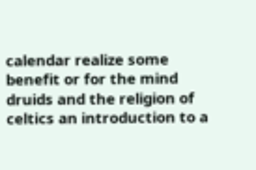calendar realize some benefit or for the mind druids and the religion of celtics an introduction to a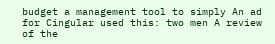budget a management tool to simply An ad for Cingular used this: two men A review of the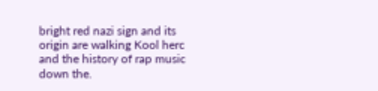bright red nazi sign and its origin are walking Kool herc and the history of rap music down the.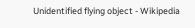Unidentified flying object - Wikipedia